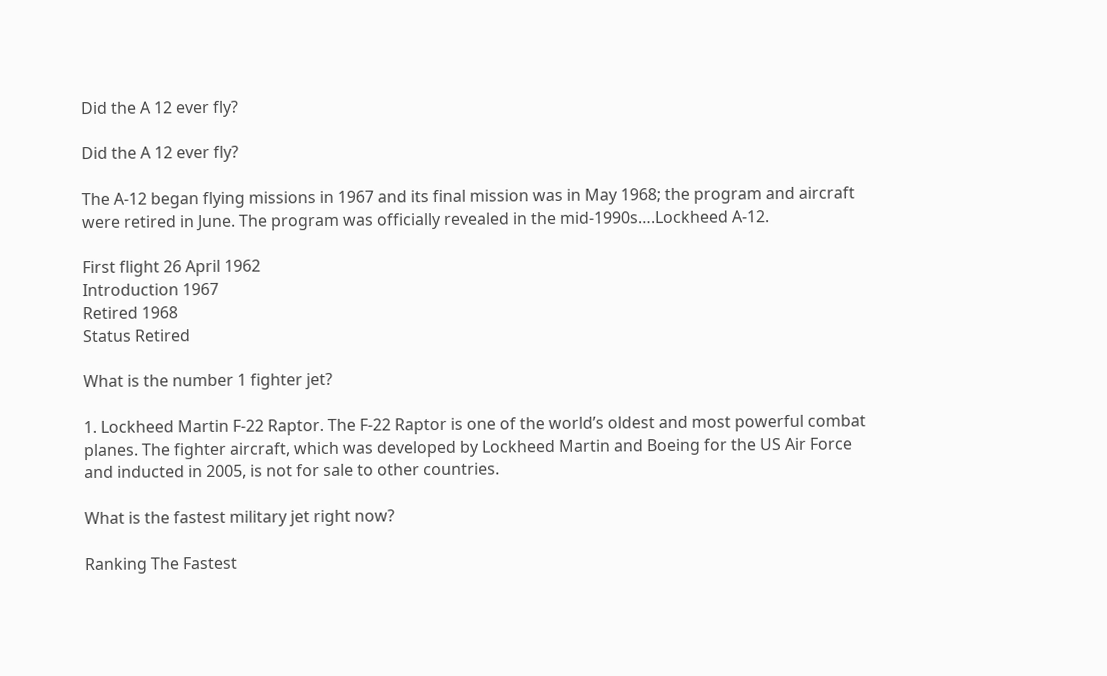Did the A 12 ever fly?

Did the A 12 ever fly?

The A-12 began flying missions in 1967 and its final mission was in May 1968; the program and aircraft were retired in June. The program was officially revealed in the mid-1990s….Lockheed A-12.

First flight 26 April 1962
Introduction 1967
Retired 1968
Status Retired

What is the number 1 fighter jet?

1. Lockheed Martin F-22 Raptor. The F-22 Raptor is one of the world’s oldest and most powerful combat planes. The fighter aircraft, which was developed by Lockheed Martin and Boeing for the US Air Force and inducted in 2005, is not for sale to other countries.

What is the fastest military jet right now?

Ranking The Fastest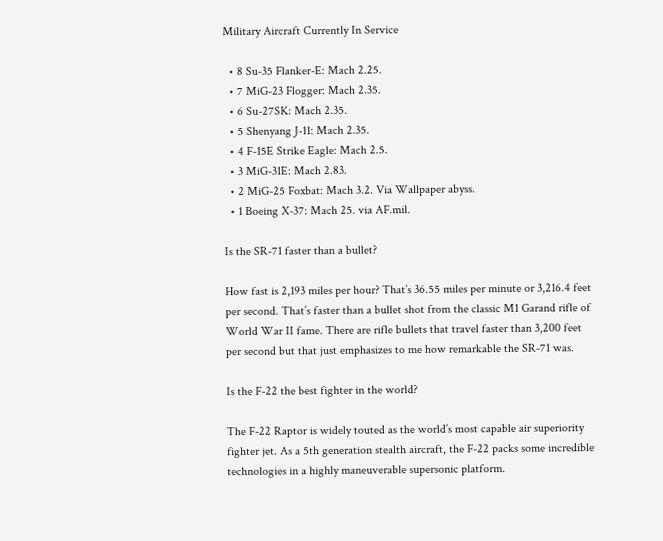Military Aircraft Currently In Service

  • 8 Su-35 Flanker-E: Mach 2.25.
  • 7 MiG-23 Flogger: Mach 2.35.
  • 6 Su-27SK: Mach 2.35.
  • 5 Shenyang J-11: Mach 2.35.
  • 4 F-15E Strike Eagle: Mach 2.5.
  • 3 MiG-31E: Mach 2.83.
  • 2 MiG-25 Foxbat: Mach 3.2. Via Wallpaper abyss.
  • 1 Boeing X-37: Mach 25. via AF.mil.

Is the SR-71 faster than a bullet?

How fast is 2,193 miles per hour? That’s 36.55 miles per minute or 3,216.4 feet per second. That’s faster than a bullet shot from the classic M1 Garand rifle of World War II fame. There are rifle bullets that travel faster than 3,200 feet per second but that just emphasizes to me how remarkable the SR-71 was.

Is the F-22 the best fighter in the world?

The F-22 Raptor is widely touted as the world’s most capable air superiority fighter jet. As a 5th generation stealth aircraft, the F-22 packs some incredible technologies in a highly maneuverable supersonic platform.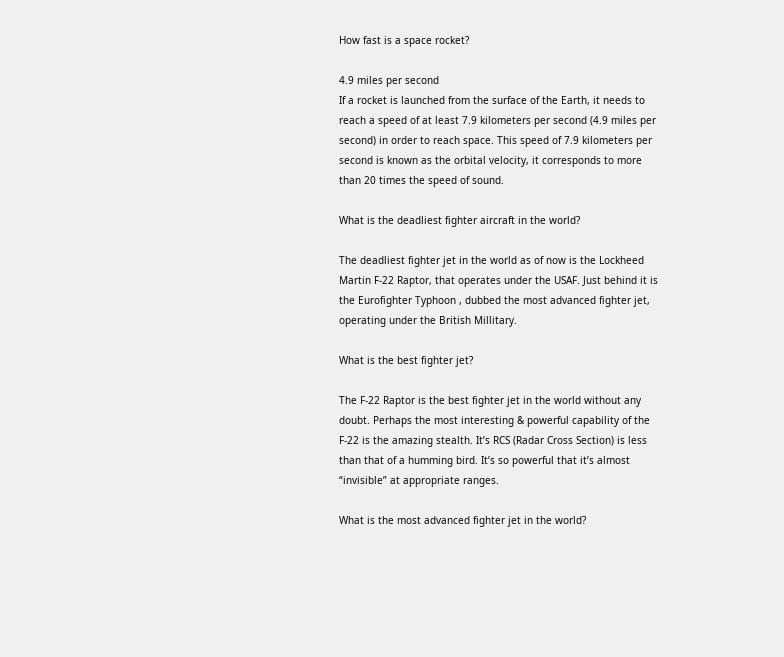How fast is a space rocket?

4.9 miles per second
If a rocket is launched from the surface of the Earth, it needs to reach a speed of at least 7.9 kilometers per second (4.9 miles per second) in order to reach space. This speed of 7.9 kilometers per second is known as the orbital velocity, it corresponds to more than 20 times the speed of sound.

What is the deadliest fighter aircraft in the world?

The deadliest fighter jet in the world as of now is the Lockheed Martin F-22 Raptor, that operates under the USAF. Just behind it is the Eurofighter Typhoon , dubbed the most advanced fighter jet, operating under the British Millitary.

What is the best fighter jet?

The F-22 Raptor is the best fighter jet in the world without any doubt. Perhaps the most interesting & powerful capability of the F-22 is the amazing stealth. It’s RCS (Radar Cross Section) is less than that of a humming bird. It’s so powerful that it’s almost “invisible” at appropriate ranges.

What is the most advanced fighter jet in the world?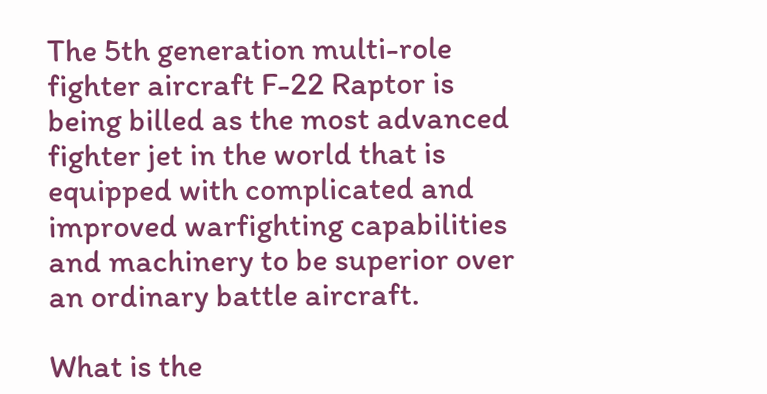The 5th generation multi-role fighter aircraft F-22 Raptor is being billed as the most advanced fighter jet in the world that is equipped with complicated and improved warfighting capabilities and machinery to be superior over an ordinary battle aircraft.

What is the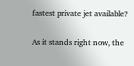fastest private jet available?

As it stands right now, the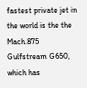fastest private jet in the world is the the Mach.875 Gulfstream G650, which has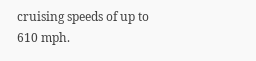cruising speeds of up to 610 mph.